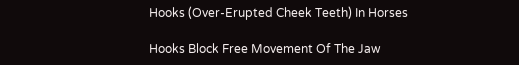Hooks (Over-Erupted Cheek Teeth) In Horses

Hooks Block Free Movement Of The Jaw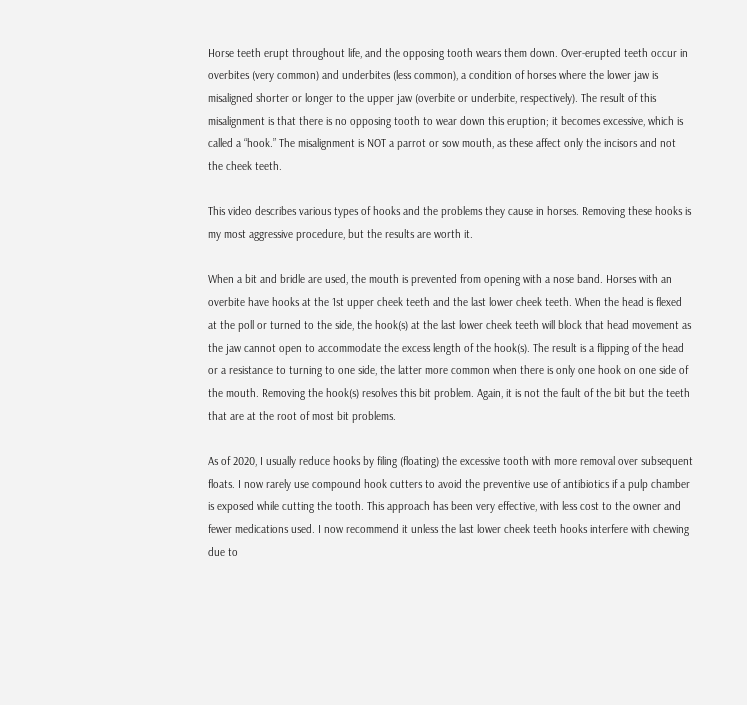Horse teeth erupt throughout life, and the opposing tooth wears them down. Over-erupted teeth occur in overbites (very common) and underbites (less common), a condition of horses where the lower jaw is misaligned shorter or longer to the upper jaw (overbite or underbite, respectively). The result of this misalignment is that there is no opposing tooth to wear down this eruption; it becomes excessive, which is called a “hook.” The misalignment is NOT a parrot or sow mouth, as these affect only the incisors and not the cheek teeth.

This video describes various types of hooks and the problems they cause in horses. Removing these hooks is my most aggressive procedure, but the results are worth it.

When a bit and bridle are used, the mouth is prevented from opening with a nose band. Horses with an overbite have hooks at the 1st upper cheek teeth and the last lower cheek teeth. When the head is flexed at the poll or turned to the side, the hook(s) at the last lower cheek teeth will block that head movement as the jaw cannot open to accommodate the excess length of the hook(s). The result is a flipping of the head or a resistance to turning to one side, the latter more common when there is only one hook on one side of the mouth. Removing the hook(s) resolves this bit problem. Again, it is not the fault of the bit but the teeth that are at the root of most bit problems.

As of 2020, I usually reduce hooks by filing (floating) the excessive tooth with more removal over subsequent floats. I now rarely use compound hook cutters to avoid the preventive use of antibiotics if a pulp chamber is exposed while cutting the tooth. This approach has been very effective, with less cost to the owner and fewer medications used. I now recommend it unless the last lower cheek teeth hooks interfere with chewing due to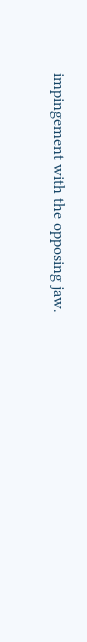impingement with the opposing jaw.